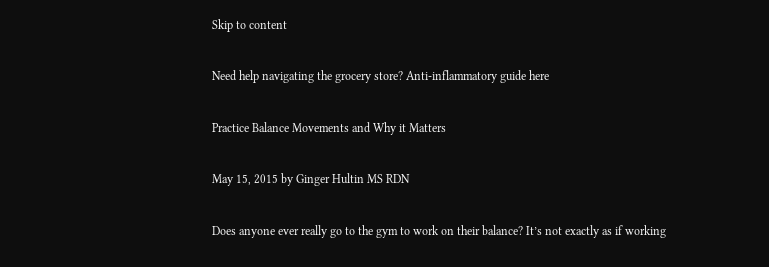Skip to content

Need help navigating the grocery store? Anti-inflammatory guide here

Practice Balance Movements and Why it Matters

May 15, 2015 by Ginger Hultin MS RDN

Does anyone ever really go to the gym to work on their balance? It’s not exactly as if working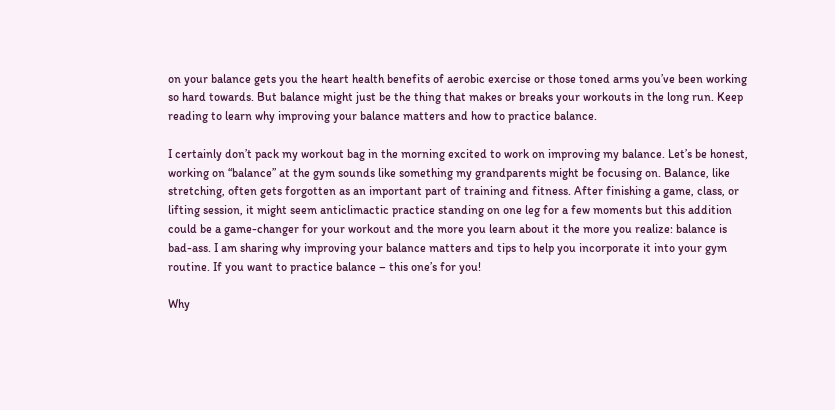on your balance gets you the heart health benefits of aerobic exercise or those toned arms you’ve been working so hard towards. But balance might just be the thing that makes or breaks your workouts in the long run. Keep reading to learn why improving your balance matters and how to practice balance.

I certainly don’t pack my workout bag in the morning excited to work on improving my balance. Let’s be honest, working on “balance” at the gym sounds like something my grandparents might be focusing on. Balance, like stretching, often gets forgotten as an important part of training and fitness. After finishing a game, class, or lifting session, it might seem anticlimactic practice standing on one leg for a few moments but this addition could be a game-changer for your workout and the more you learn about it the more you realize: balance is bad-ass. I am sharing why improving your balance matters and tips to help you incorporate it into your gym routine. If you want to practice balance – this one’s for you!

Why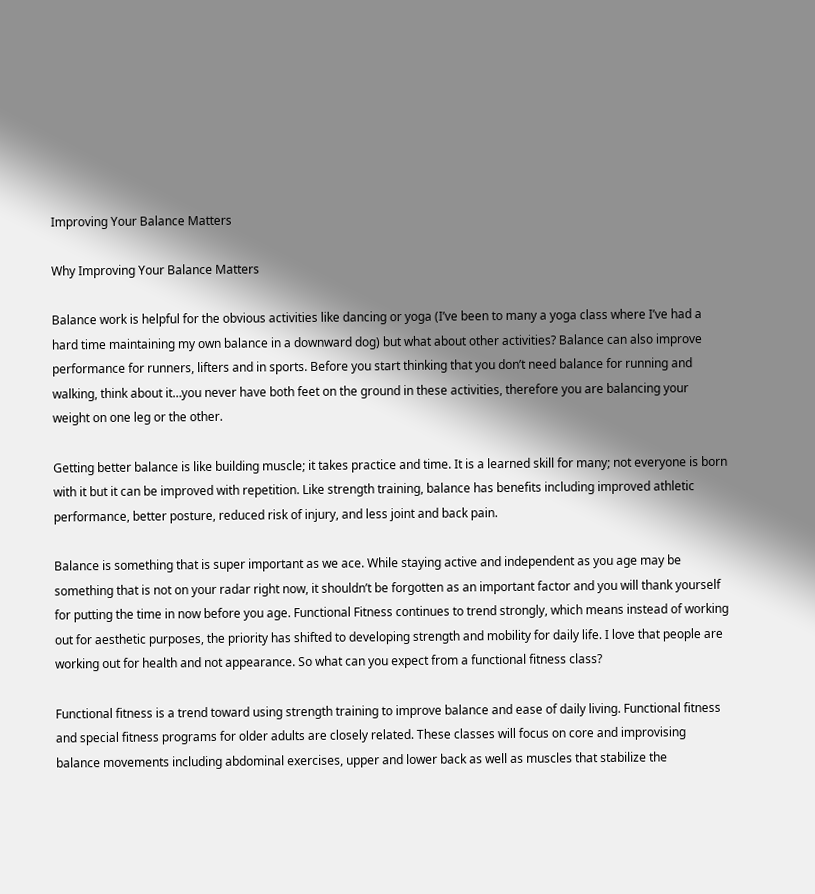Improving Your Balance Matters

Why Improving Your Balance Matters

Balance work is helpful for the obvious activities like dancing or yoga (I’ve been to many a yoga class where I’ve had a hard time maintaining my own balance in a downward dog) but what about other activities? Balance can also improve performance for runners, lifters and in sports. Before you start thinking that you don’t need balance for running and walking, think about it…you never have both feet on the ground in these activities, therefore you are balancing your weight on one leg or the other.

Getting better balance is like building muscle; it takes practice and time. It is a learned skill for many; not everyone is born with it but it can be improved with repetition. Like strength training, balance has benefits including improved athletic performance, better posture, reduced risk of injury, and less joint and back pain.

Balance is something that is super important as we ace. While staying active and independent as you age may be something that is not on your radar right now, it shouldn’t be forgotten as an important factor and you will thank yourself for putting the time in now before you age. Functional Fitness continues to trend strongly, which means instead of working out for aesthetic purposes, the priority has shifted to developing strength and mobility for daily life. I love that people are working out for health and not appearance. So what can you expect from a functional fitness class?

Functional fitness is a trend toward using strength training to improve balance and ease of daily living. Functional fitness and special fitness programs for older adults are closely related. These classes will focus on core and improvising balance movements including abdominal exercises, upper and lower back as well as muscles that stabilize the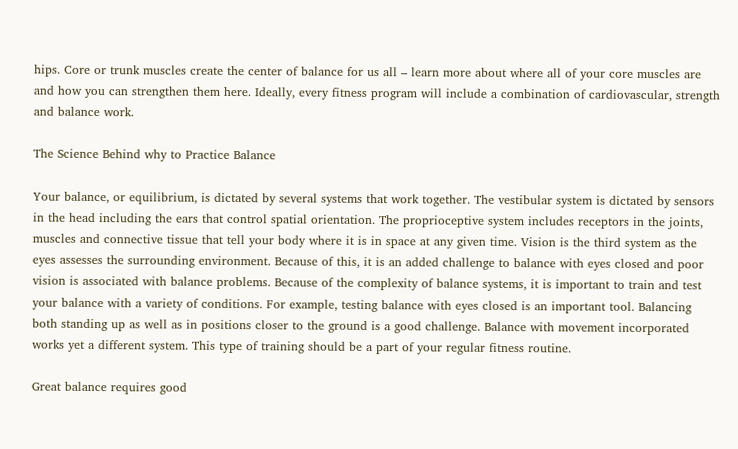hips. Core or trunk muscles create the center of balance for us all – learn more about where all of your core muscles are and how you can strengthen them here. Ideally, every fitness program will include a combination of cardiovascular, strength and balance work.

The Science Behind why to Practice Balance

Your balance, or equilibrium, is dictated by several systems that work together. The vestibular system is dictated by sensors in the head including the ears that control spatial orientation. The proprioceptive system includes receptors in the joints, muscles and connective tissue that tell your body where it is in space at any given time. Vision is the third system as the eyes assesses the surrounding environment. Because of this, it is an added challenge to balance with eyes closed and poor vision is associated with balance problems. Because of the complexity of balance systems, it is important to train and test your balance with a variety of conditions. For example, testing balance with eyes closed is an important tool. Balancing both standing up as well as in positions closer to the ground is a good challenge. Balance with movement incorporated works yet a different system. This type of training should be a part of your regular fitness routine.

Great balance requires good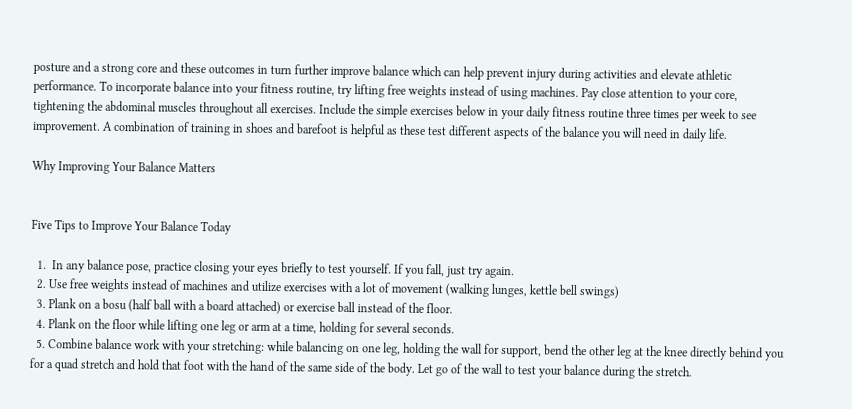posture and a strong core and these outcomes in turn further improve balance which can help prevent injury during activities and elevate athletic performance. To incorporate balance into your fitness routine, try lifting free weights instead of using machines. Pay close attention to your core, tightening the abdominal muscles throughout all exercises. Include the simple exercises below in your daily fitness routine three times per week to see improvement. A combination of training in shoes and barefoot is helpful as these test different aspects of the balance you will need in daily life.

Why Improving Your Balance Matters


Five Tips to Improve Your Balance Today

  1.  In any balance pose, practice closing your eyes briefly to test yourself. If you fall, just try again.
  2. Use free weights instead of machines and utilize exercises with a lot of movement (walking lunges, kettle bell swings)
  3. Plank on a bosu (half ball with a board attached) or exercise ball instead of the floor.
  4. Plank on the floor while lifting one leg or arm at a time, holding for several seconds.
  5. Combine balance work with your stretching: while balancing on one leg, holding the wall for support, bend the other leg at the knee directly behind you for a quad stretch and hold that foot with the hand of the same side of the body. Let go of the wall to test your balance during the stretch.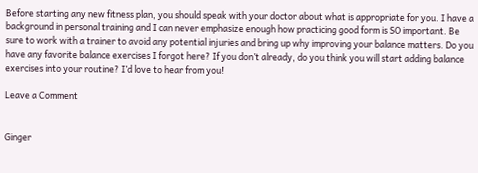Before starting any new fitness plan, you should speak with your doctor about what is appropriate for you. I have a background in personal training and I can never emphasize enough how practicing good form is SO important. Be sure to work with a trainer to avoid any potential injuries and bring up why improving your balance matters. Do you have any favorite balance exercises I forgot here? If you don’t already, do you think you will start adding balance exercises into your routine? I’d love to hear from you!

Leave a Comment


Ginger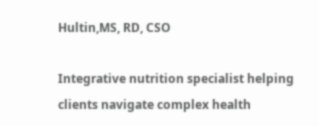Hultin,MS, RD, CSO

Integrative nutrition specialist helping clients navigate complex health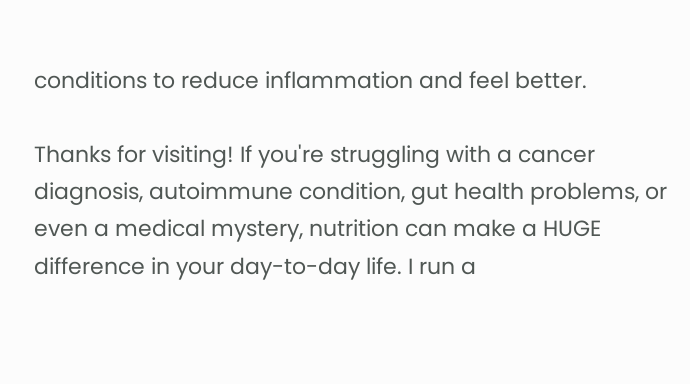conditions to reduce inflammation and feel better.

Thanks for visiting! If you're struggling with a cancer diagnosis, autoimmune condition, gut health problems, or even a medical mystery, nutrition can make a HUGE difference in your day-to-day life. I run a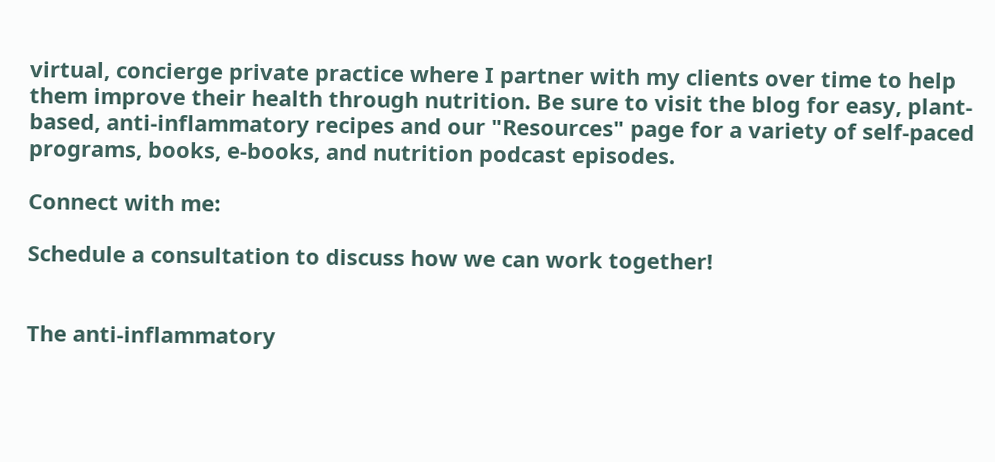virtual, concierge private practice where I partner with my clients over time to help them improve their health through nutrition. Be sure to visit the blog for easy, plant-based, anti-inflammatory recipes and our "Resources" page for a variety of self-paced programs, books, e-books, and nutrition podcast episodes.

Connect with me:

Schedule a consultation to discuss how we can work together!


The anti-inflammatory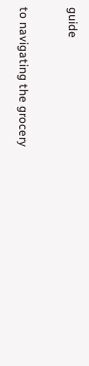guide

to navigating the grocery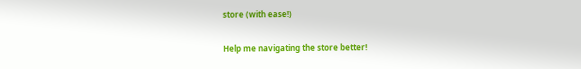store (with ease!)

Help me navigating the store better!